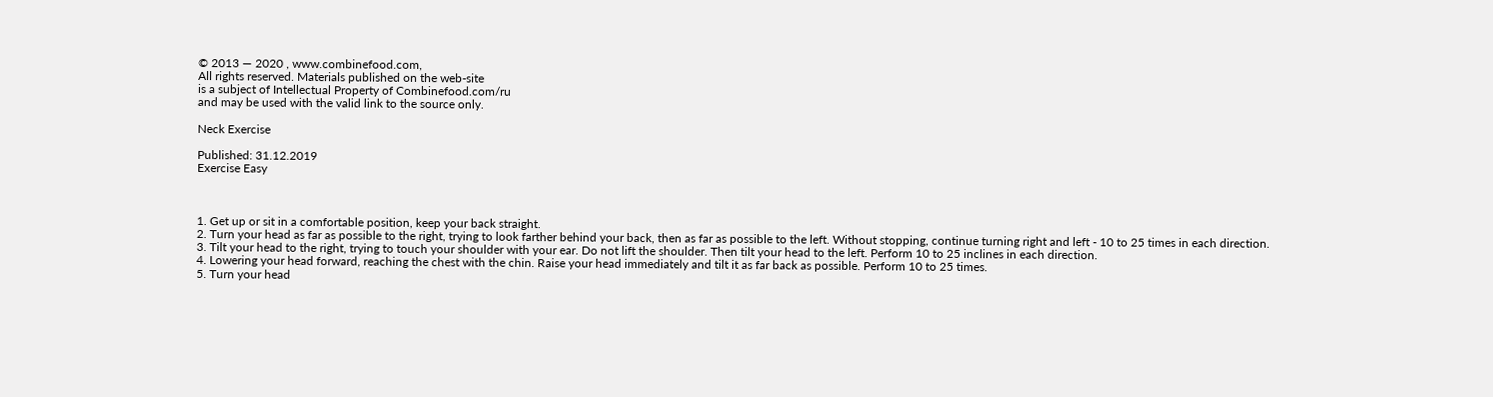© 2013 — 2020 , www.combinefood.com,
All rights reserved. Materials published on the web-site
is a subject of Intellectual Property of Combinefood.com/ru
and may be used with the valid link to the source only.

Neck Exercise

Published: 31.12.2019
Exercise Easy



1. Get up or sit in a comfortable position, keep your back straight.
2. Turn your head as far as possible to the right, trying to look farther behind your back, then as far as possible to the left. Without stopping, continue turning right and left - 10 to 25 times in each direction.
3. Tilt your head to the right, trying to touch your shoulder with your ear. Do not lift the shoulder. Then tilt your head to the left. Perform 10 to 25 inclines in each direction.
4. Lowering your head forward, reaching the chest with the chin. Raise your head immediately and tilt it as far back as possible. Perform 10 to 25 times.
5. Turn your head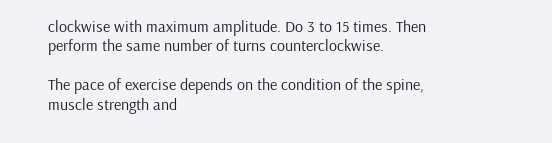clockwise with maximum amplitude. Do 3 to 15 times. Then perform the same number of turns counterclockwise.

The pace of exercise depends on the condition of the spine, muscle strength and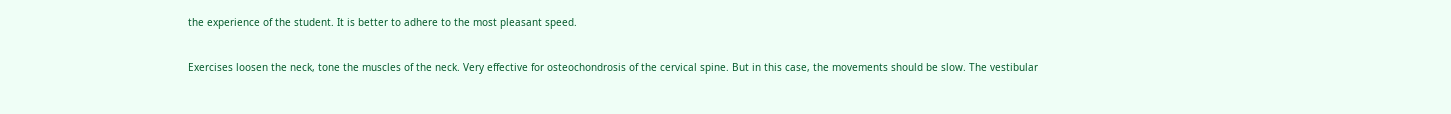the experience of the student. It is better to adhere to the most pleasant speed.


Exercises loosen the neck, tone the muscles of the neck. Very effective for osteochondrosis of the cervical spine. But in this case, the movements should be slow. The vestibular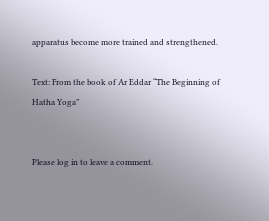apparatus become more trained and strengthened.

Text: From the book of Ar Eddar “The Beginning of Hatha Yoga”


Please log in to leave a comment.